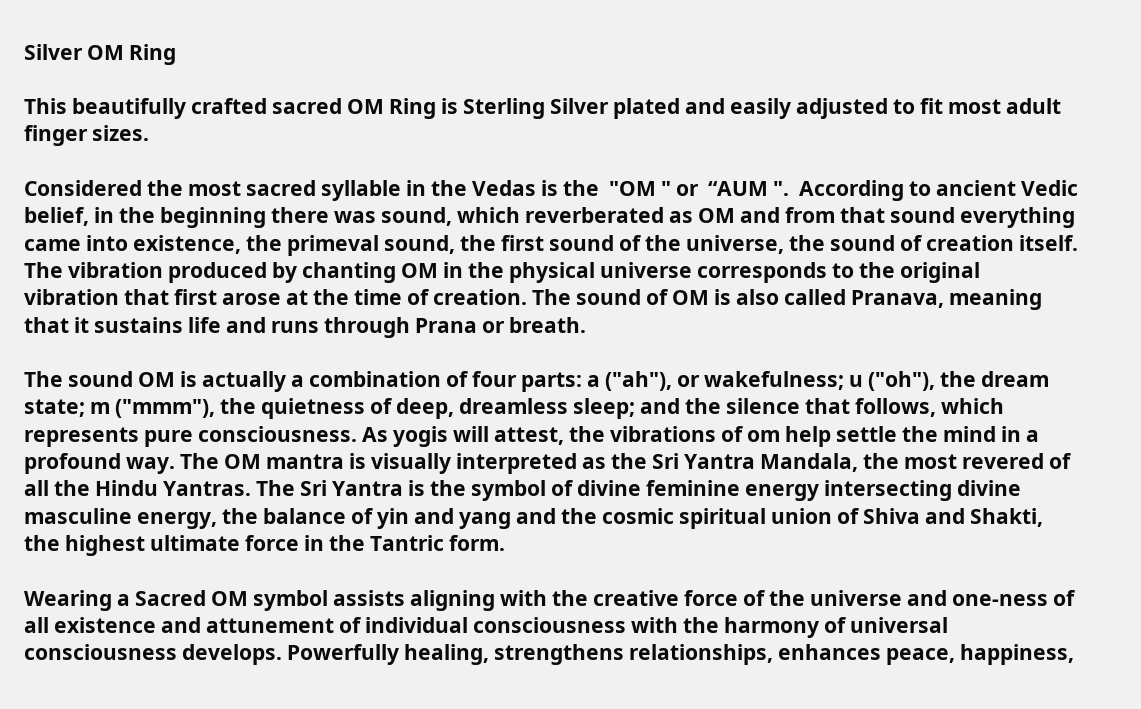Silver OM Ring

This beautifully crafted sacred OM Ring is Sterling Silver plated and easily adjusted to fit most adult finger sizes.

Considered the most sacred syllable in the Vedas is the  "OM " or  “AUM ".  According to ancient Vedic belief, in the beginning there was sound, which reverberated as OM and from that sound everything came into existence, the primeval sound, the first sound of the universe, the sound of creation itself. The vibration produced by chanting OM in the physical universe corresponds to the original vibration that first arose at the time of creation. The sound of OM is also called Pranava, meaning that it sustains life and runs through Prana or breath.

The sound OM is actually a combination of four parts: a ("ah"), or wakefulness; u ("oh"), the dream state; m ("mmm"), the quietness of deep, dreamless sleep; and the silence that follows, which represents pure consciousness. As yogis will attest, the vibrations of om help settle the mind in a profound way. The OM mantra is visually interpreted as the Sri Yantra Mandala, the most revered of all the Hindu Yantras. The Sri Yantra is the symbol of divine feminine energy intersecting divine masculine energy, the balance of yin and yang and the cosmic spiritual union of Shiva and Shakti, the highest ultimate force in the Tantric form.

Wearing a Sacred OM symbol assists aligning with the creative force of the universe and one-ness of all existence and attunement of individual consciousness with the harmony of universal consciousness develops. Powerfully healing, strengthens relationships, enhances peace, happiness,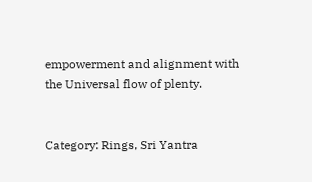empowerment and alignment with the Universal flow of plenty.


Category: Rings, Sri Yantra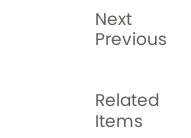Next Previous


Related Items